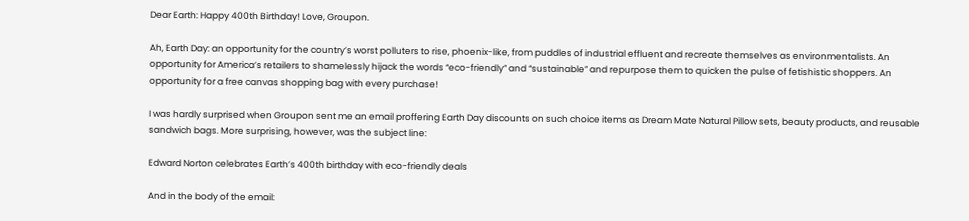Dear Earth: Happy 400th Birthday! Love, Groupon.

Ah, Earth Day: an opportunity for the country’s worst polluters to rise, phoenix-like, from puddles of industrial effluent and recreate themselves as environmentalists. An opportunity for America’s retailers to shamelessly hijack the words “eco-friendly” and “sustainable” and repurpose them to quicken the pulse of fetishistic shoppers. An opportunity for a free canvas shopping bag with every purchase!

I was hardly surprised when Groupon sent me an email proffering Earth Day discounts on such choice items as Dream Mate Natural Pillow sets, beauty products, and reusable sandwich bags. More surprising, however, was the subject line:

Edward Norton celebrates Earth’s 400th birthday with eco-friendly deals

And in the body of the email: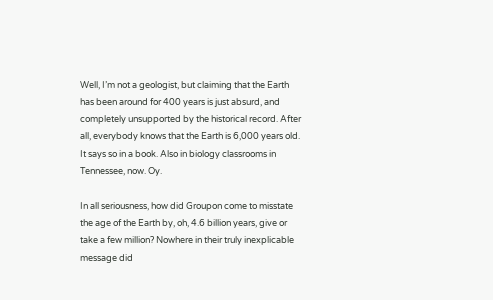Well, I’m not a geologist, but claiming that the Earth has been around for 400 years is just absurd, and completely unsupported by the historical record. After all, everybody knows that the Earth is 6,000 years old. It says so in a book. Also in biology classrooms in Tennessee, now. Oy.

In all seriousness, how did Groupon come to misstate the age of the Earth by, oh, 4.6 billion years, give or take a few million? Nowhere in their truly inexplicable message did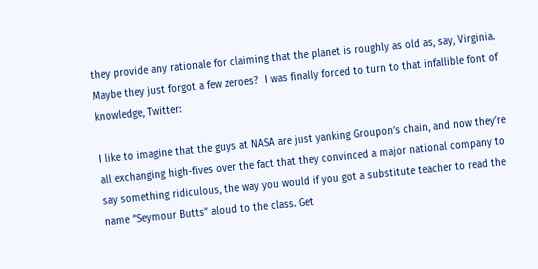they provide any rationale for claiming that the planet is roughly as old as, say, Virginia. Maybe they just forgot a few zeroes?  I was finally forced to turn to that infallible font of knowledge, Twitter:

I like to imagine that the guys at NASA are just yanking Groupon’s chain, and now they’re all exchanging high-fives over the fact that they convinced a major national company to say something ridiculous, the way you would if you got a substitute teacher to read the name “Seymour Butts” aloud to the class. Get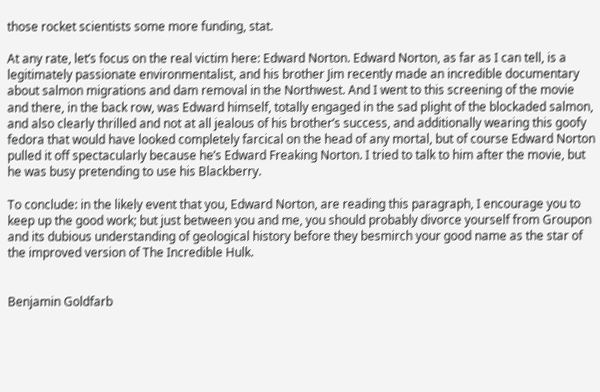those rocket scientists some more funding, stat.

At any rate, let’s focus on the real victim here: Edward Norton. Edward Norton, as far as I can tell, is a legitimately passionate environmentalist, and his brother Jim recently made an incredible documentary about salmon migrations and dam removal in the Northwest. And I went to this screening of the movie and there, in the back row, was Edward himself, totally engaged in the sad plight of the blockaded salmon, and also clearly thrilled and not at all jealous of his brother’s success, and additionally wearing this goofy fedora that would have looked completely farcical on the head of any mortal, but of course Edward Norton pulled it off spectacularly because he’s Edward Freaking Norton. I tried to talk to him after the movie, but he was busy pretending to use his Blackberry.

To conclude: in the likely event that you, Edward Norton, are reading this paragraph, I encourage you to keep up the good work; but just between you and me, you should probably divorce yourself from Groupon and its dubious understanding of geological history before they besmirch your good name as the star of the improved version of The Incredible Hulk.


Benjamin Goldfarb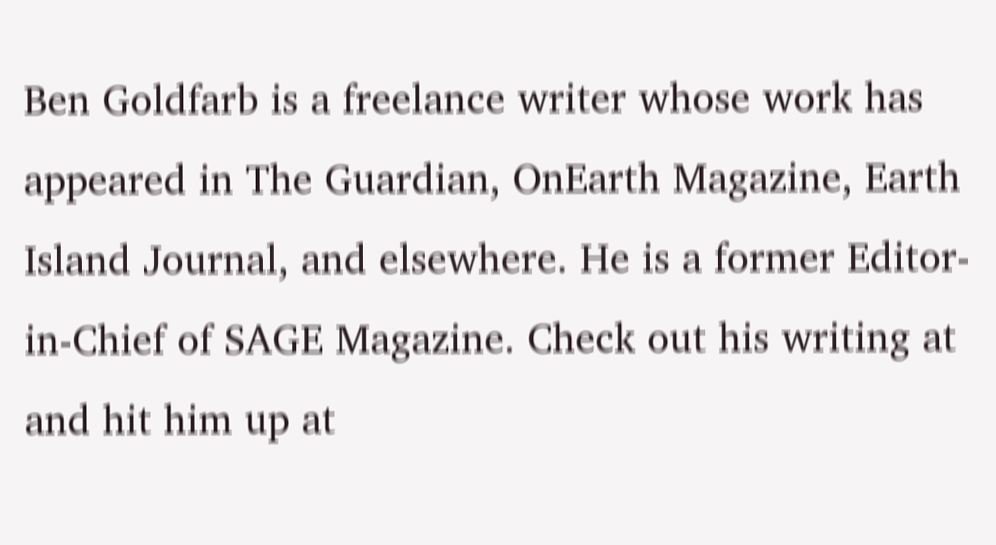Ben Goldfarb is a freelance writer whose work has appeared in The Guardian, OnEarth Magazine, Earth Island Journal, and elsewhere. He is a former Editor-in-Chief of SAGE Magazine. Check out his writing at and hit him up at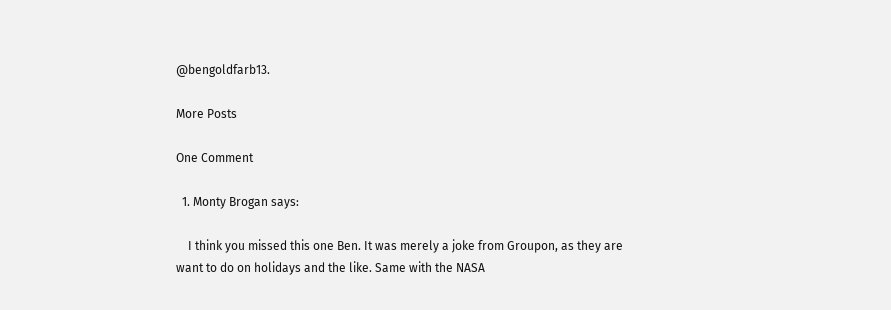@bengoldfarb13.

More Posts

One Comment

  1. Monty Brogan says:

    I think you missed this one Ben. It was merely a joke from Groupon, as they are want to do on holidays and the like. Same with the NASA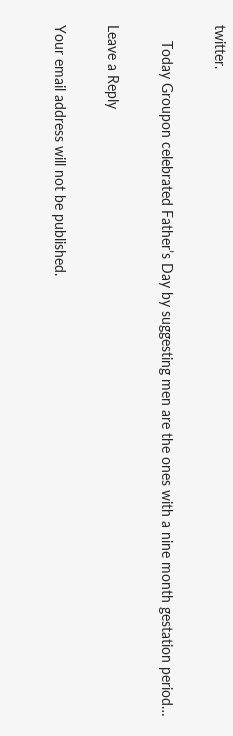twitter.

    Today Groupon celebrated Father’s Day by suggesting men are the ones with a nine month gestation period…

Leave a Reply

Your email address will not be published.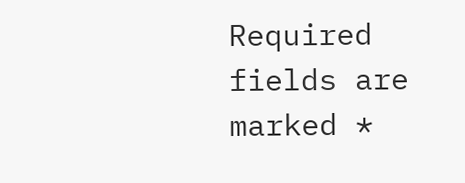Required fields are marked *